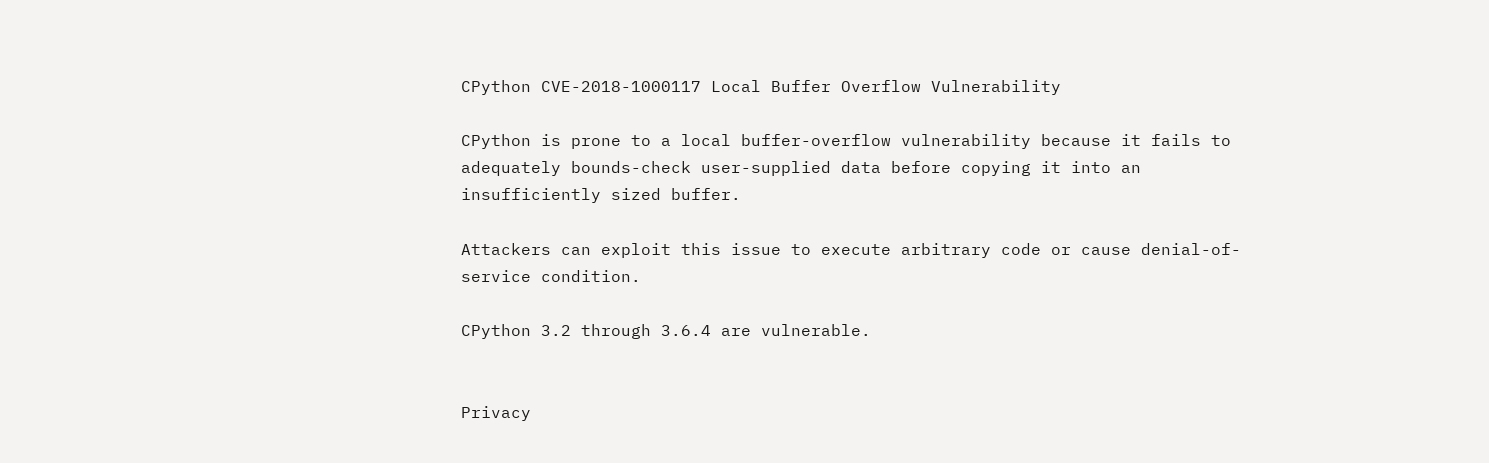CPython CVE-2018-1000117 Local Buffer Overflow Vulnerability

CPython is prone to a local buffer-overflow vulnerability because it fails to adequately bounds-check user-supplied data before copying it into an insufficiently sized buffer.

Attackers can exploit this issue to execute arbitrary code or cause denial-of-service condition.

CPython 3.2 through 3.6.4 are vulnerable.


Privacy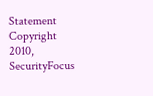Statement
Copyright 2010, SecurityFocus